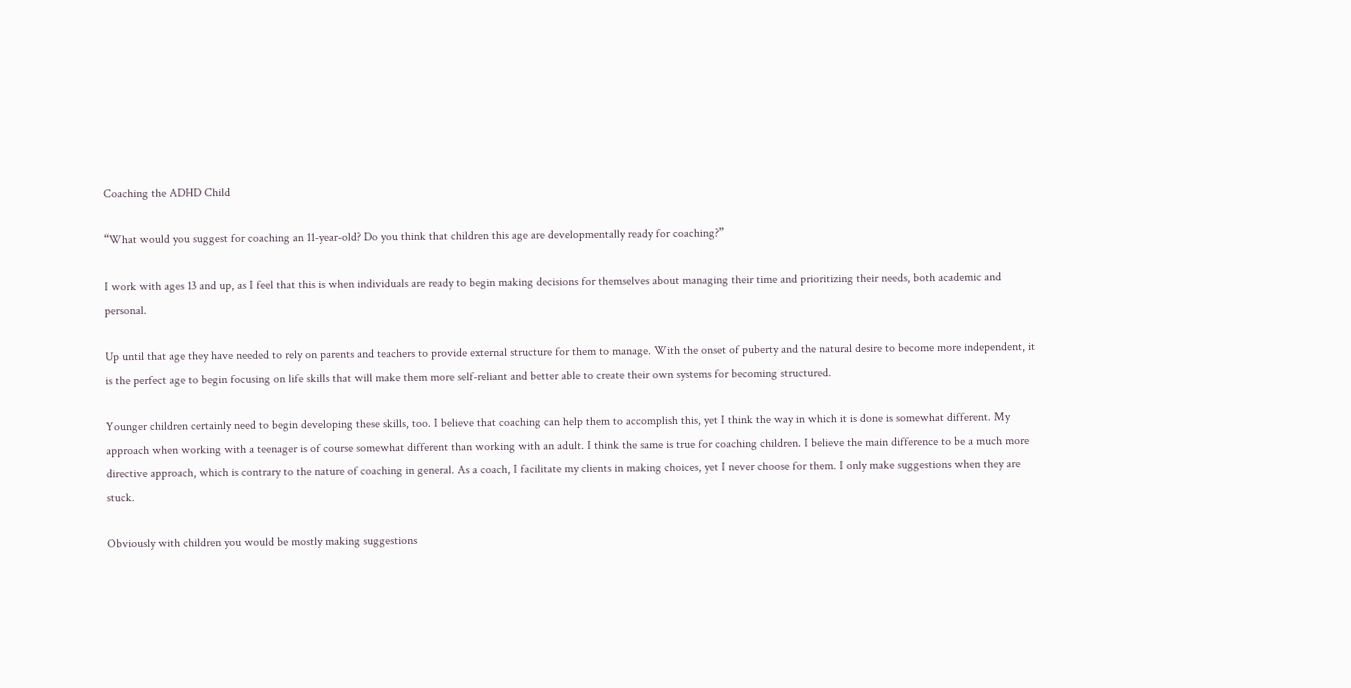Coaching the ADHD Child

“What would you suggest for coaching an 11-year-old? Do you think that children this age are developmentally ready for coaching?”

I work with ages 13 and up, as I feel that this is when individuals are ready to begin making decisions for themselves about managing their time and prioritizing their needs, both academic and personal.

Up until that age they have needed to rely on parents and teachers to provide external structure for them to manage. With the onset of puberty and the natural desire to become more independent, it is the perfect age to begin focusing on life skills that will make them more self-reliant and better able to create their own systems for becoming structured.

Younger children certainly need to begin developing these skills, too. I believe that coaching can help them to accomplish this, yet I think the way in which it is done is somewhat different. My approach when working with a teenager is of course somewhat different than working with an adult. I think the same is true for coaching children. I believe the main difference to be a much more directive approach, which is contrary to the nature of coaching in general. As a coach, I facilitate my clients in making choices, yet I never choose for them. I only make suggestions when they are stuck.

Obviously with children you would be mostly making suggestions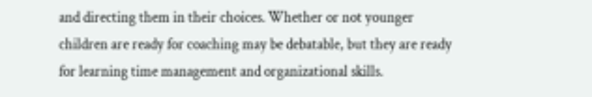and directing them in their choices. Whether or not younger children are ready for coaching may be debatable, but they are ready for learning time management and organizational skills.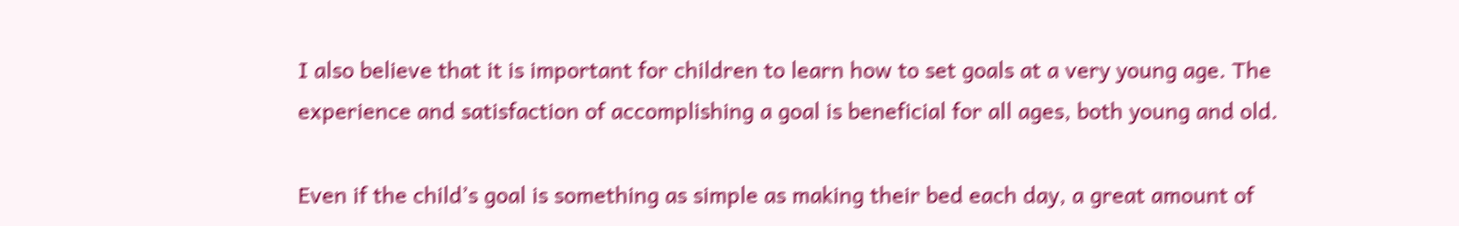I also believe that it is important for children to learn how to set goals at a very young age. The experience and satisfaction of accomplishing a goal is beneficial for all ages, both young and old.

Even if the child’s goal is something as simple as making their bed each day, a great amount of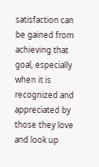satisfaction can be gained from achieving that goal, especially when it is recognized and appreciated by those they love and look up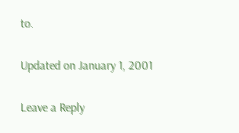to.

Updated on January 1, 2001

Leave a Reply